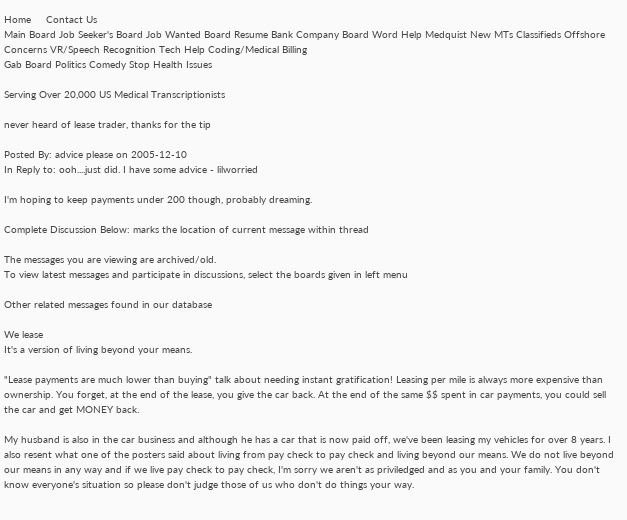Home     Contact Us
Main Board Job Seeker's Board Job Wanted Board Resume Bank Company Board Word Help Medquist New MTs Classifieds Offshore Concerns VR/Speech Recognition Tech Help Coding/Medical Billing
Gab Board Politics Comedy Stop Health Issues

Serving Over 20,000 US Medical Transcriptionists

never heard of lease trader, thanks for the tip

Posted By: advice please on 2005-12-10
In Reply to: ooh....just did. I have some advice - lilworried

I'm hoping to keep payments under 200 though, probably dreaming.

Complete Discussion Below: marks the location of current message within thread

The messages you are viewing are archived/old.
To view latest messages and participate in discussions, select the boards given in left menu

Other related messages found in our database

We lease
It's a version of living beyond your means.

"Lease payments are much lower than buying" talk about needing instant gratification! Leasing per mile is always more expensive than ownership. You forget, at the end of the lease, you give the car back. At the end of the same $$ spent in car payments, you could sell the car and get MONEY back.

My husband is also in the car business and although he has a car that is now paid off, we've been leasing my vehicles for over 8 years. I also resent what one of the posters said about living from pay check to pay check and living beyond our means. We do not live beyond our means in any way and if we live pay check to pay check, I'm sorry we aren't as priviledged and as you and your family. You don't know everyone's situation so please don't judge those of us who don't do things your way.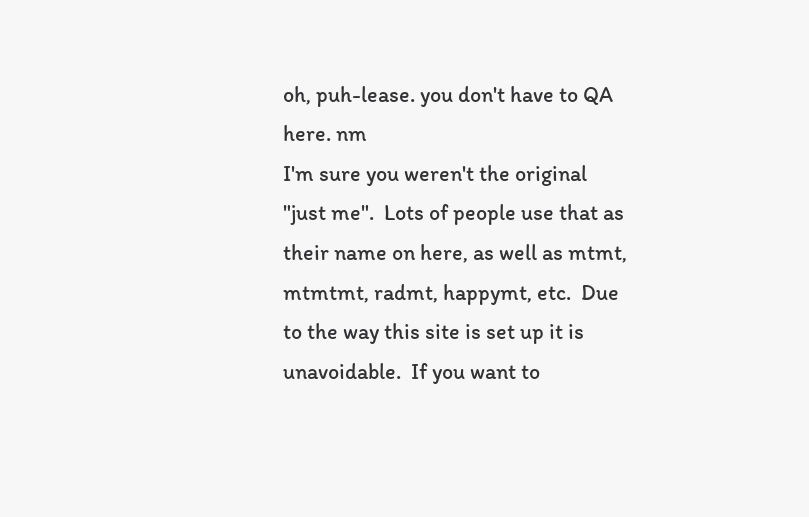oh, puh-lease. you don't have to QA here. nm
I'm sure you weren't the original "just me".  Lots of people use that as their name on here, as well as mtmt, mtmtmt, radmt, happymt, etc.  Due to the way this site is set up it is unavoidable.  If you want to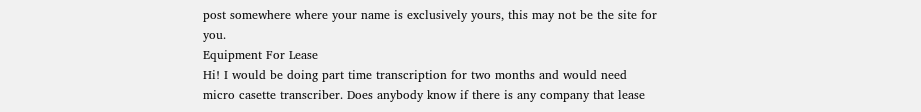post somewhere where your name is exclusively yours, this may not be the site for you.
Equipment For Lease
Hi! I would be doing part time transcription for two months and would need micro casette transcriber. Does anybody know if there is any company that lease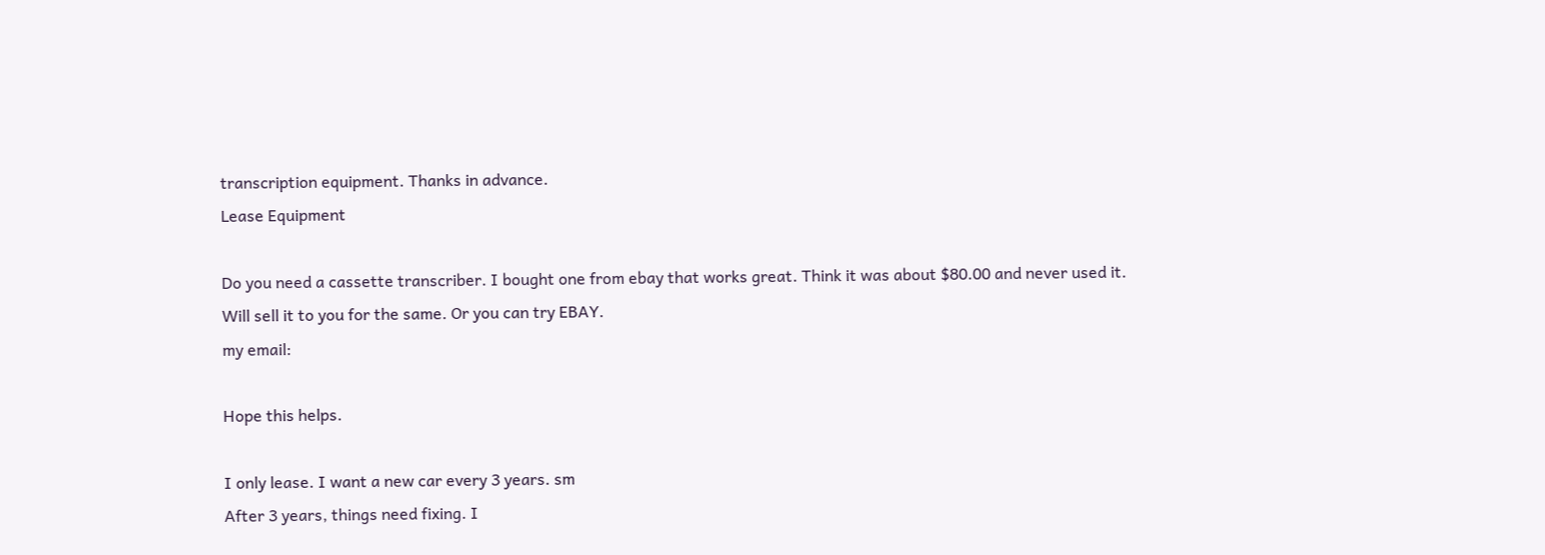transcription equipment. Thanks in advance.
Lease Equipment

Do you need a cassette transcriber. I bought one from ebay that works great. Think it was about $80.00 and never used it. Will sell it to you for the same. Or you can try EBAY.
my email:

Hope this helps.

I only lease. I want a new car every 3 years. sm
After 3 years, things need fixing. I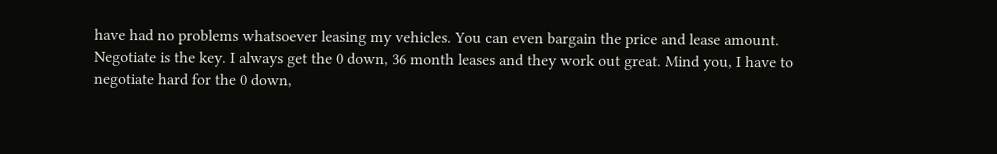have had no problems whatsoever leasing my vehicles. You can even bargain the price and lease amount. Negotiate is the key. I always get the 0 down, 36 month leases and they work out great. Mind you, I have to negotiate hard for the 0 down,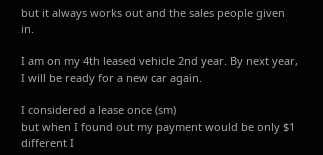but it always works out and the sales people given in.

I am on my 4th leased vehicle 2nd year. By next year, I will be ready for a new car again.

I considered a lease once (sm)
but when I found out my payment would be only $1 different I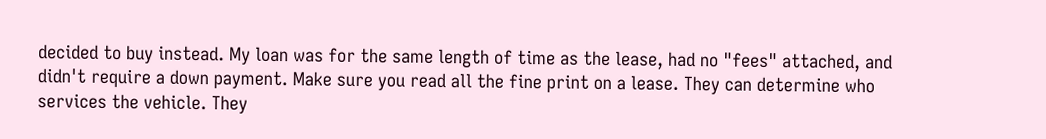decided to buy instead. My loan was for the same length of time as the lease, had no "fees" attached, and didn't require a down payment. Make sure you read all the fine print on a lease. They can determine who services the vehicle. They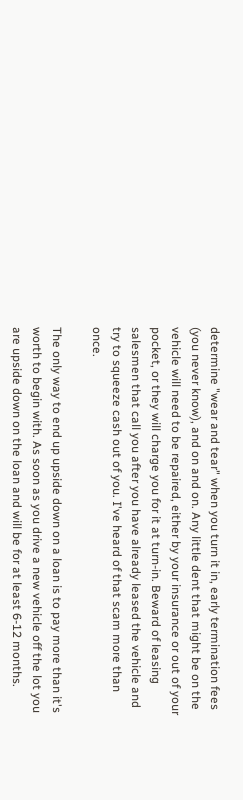determine "wear and tear" when you turn it in, early termination fees (you never know), and on and on. Any little dent that might be on the vehicle will need to be repaired, either by your insurance or out of your pocket, or they will charge you for it at turn-in. Beward of leasing salesmen that call you after you have already leased the vehicle and try to squeeze cash out of you. I've heard of that scam more than once.

The only way to end up upside down on a loan is to pay more than it's worth to begin with. As soon as you drive a new vehicle off the lot you are upside down on the loan and will be for at least 6-12 months.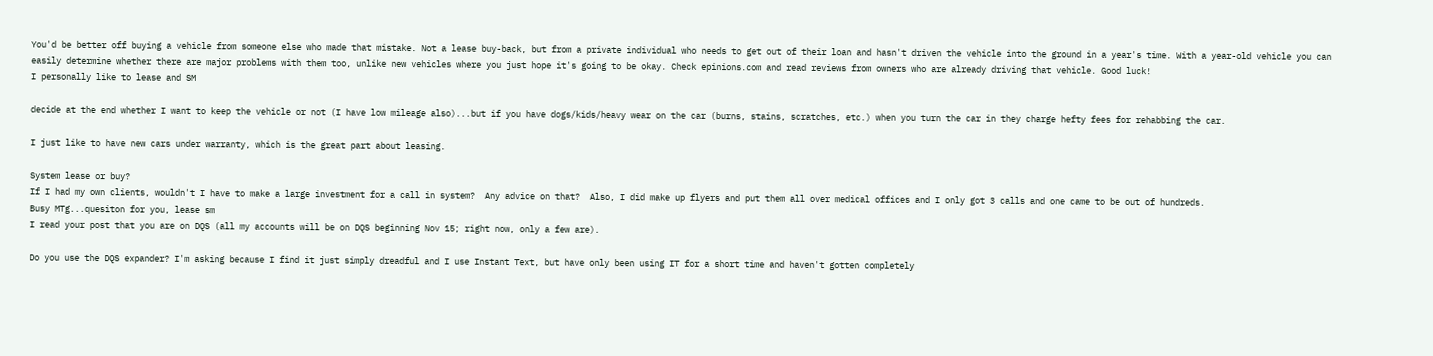You'd be better off buying a vehicle from someone else who made that mistake. Not a lease buy-back, but from a private individual who needs to get out of their loan and hasn't driven the vehicle into the ground in a year's time. With a year-old vehicle you can easily determine whether there are major problems with them too, unlike new vehicles where you just hope it's going to be okay. Check epinions.com and read reviews from owners who are already driving that vehicle. Good luck!
I personally like to lease and SM

decide at the end whether I want to keep the vehicle or not (I have low mileage also)...but if you have dogs/kids/heavy wear on the car (burns, stains, scratches, etc.) when you turn the car in they charge hefty fees for rehabbing the car.

I just like to have new cars under warranty, which is the great part about leasing.

System lease or buy?
If I had my own clients, wouldn't I have to make a large investment for a call in system?  Any advice on that?  Also, I did make up flyers and put them all over medical offices and I only got 3 calls and one came to be out of hundreds.
Busy MTg...quesiton for you, lease sm
I read your post that you are on DQS (all my accounts will be on DQS beginning Nov 15; right now, only a few are).

Do you use the DQS expander? I'm asking because I find it just simply dreadful and I use Instant Text, but have only been using IT for a short time and haven't gotten completely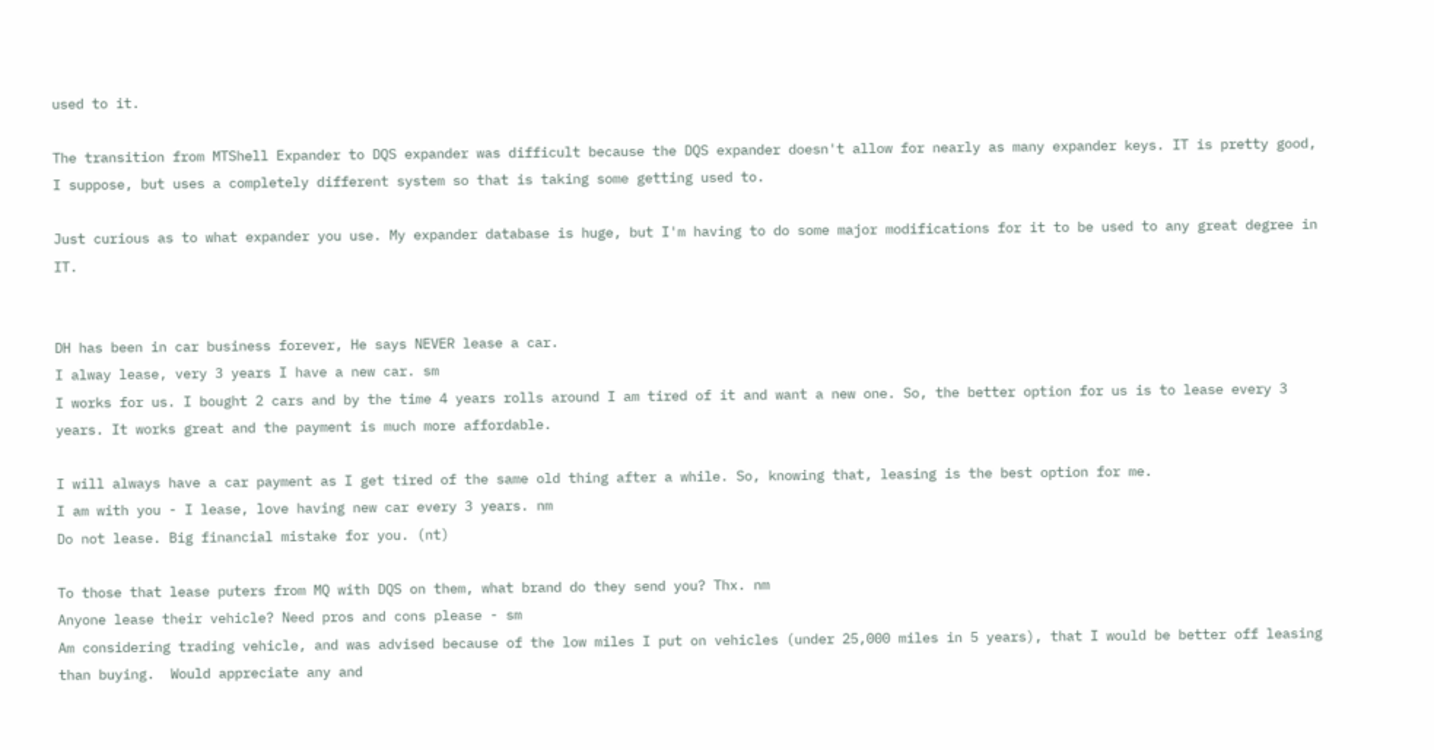used to it.

The transition from MTShell Expander to DQS expander was difficult because the DQS expander doesn't allow for nearly as many expander keys. IT is pretty good, I suppose, but uses a completely different system so that is taking some getting used to.

Just curious as to what expander you use. My expander database is huge, but I'm having to do some major modifications for it to be used to any great degree in IT.


DH has been in car business forever, He says NEVER lease a car.
I alway lease, very 3 years I have a new car. sm
I works for us. I bought 2 cars and by the time 4 years rolls around I am tired of it and want a new one. So, the better option for us is to lease every 3 years. It works great and the payment is much more affordable.

I will always have a car payment as I get tired of the same old thing after a while. So, knowing that, leasing is the best option for me.
I am with you - I lease, love having new car every 3 years. nm
Do not lease. Big financial mistake for you. (nt)

To those that lease puters from MQ with DQS on them, what brand do they send you? Thx. nm
Anyone lease their vehicle? Need pros and cons please - sm
Am considering trading vehicle, and was advised because of the low miles I put on vehicles (under 25,000 miles in 5 years), that I would be better off leasing than buying.  Would appreciate any and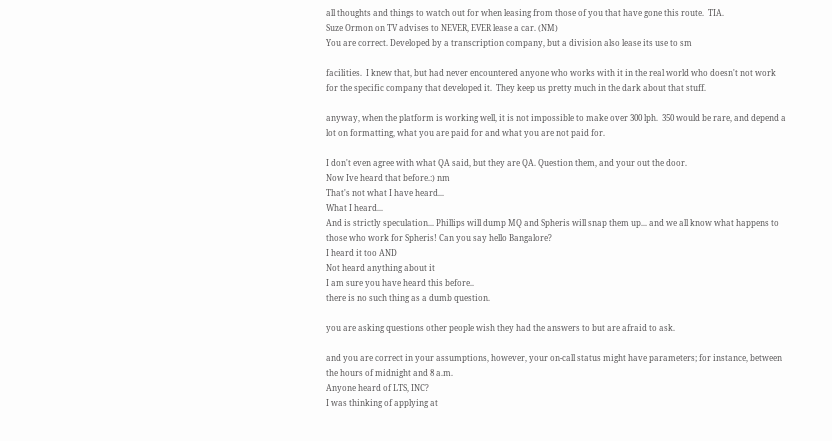all thoughts and things to watch out for when leasing from those of you that have gone this route.  TIA.
Suze Ormon on TV advises to NEVER, EVER lease a car. (NM)
You are correct. Developed by a transcription company, but a division also lease its use to sm

facilities.  I knew that, but had never encountered anyone who works with it in the real world who doesn't not work for the specific company that developed it.  They keep us pretty much in the dark about that stuff.

anyway, when the platform is working well, it is not impossible to make over 300 lph.  350 would be rare, and depend a lot on formatting, what you are paid for and what you are not paid for.

I don't even agree with what QA said, but they are QA. Question them, and your out the door.
Now Ive heard that before.:) nm
That's not what I have heard...
What I heard...
And is strictly speculation... Phillips will dump MQ and Spheris will snap them up... and we all know what happens to those who work for Spheris! Can you say hello Bangalore?
I heard it too AND
Not heard anything about it
I am sure you have heard this before..
there is no such thing as a dumb question.

you are asking questions other people wish they had the answers to but are afraid to ask.

and you are correct in your assumptions, however, your on-call status might have parameters; for instance, between the hours of midnight and 8 a.m.
Anyone heard of LTS, INC?
I was thinking of applying at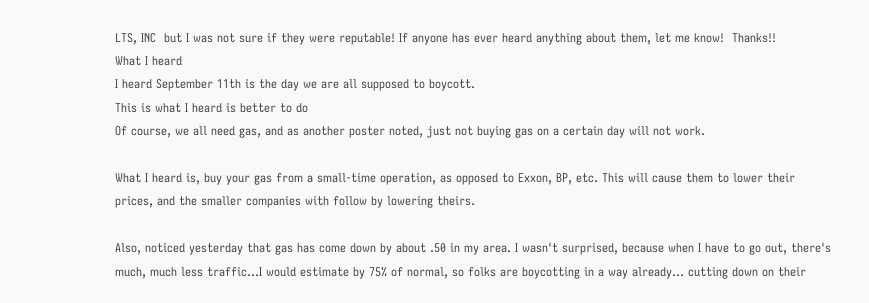LTS, INC  but I was not sure if they were reputable! If anyone has ever heard anything about them, let me know!  Thanks!!
What I heard
I heard September 11th is the day we are all supposed to boycott.
This is what I heard is better to do
Of course, we all need gas, and as another poster noted, just not buying gas on a certain day will not work.

What I heard is, buy your gas from a small-time operation, as opposed to Exxon, BP, etc. This will cause them to lower their prices, and the smaller companies with follow by lowering theirs.

Also, noticed yesterday that gas has come down by about .50 in my area. I wasn't surprised, because when I have to go out, there's much, much less traffic...I would estimate by 75% of normal, so folks are boycotting in a way already... cutting down on their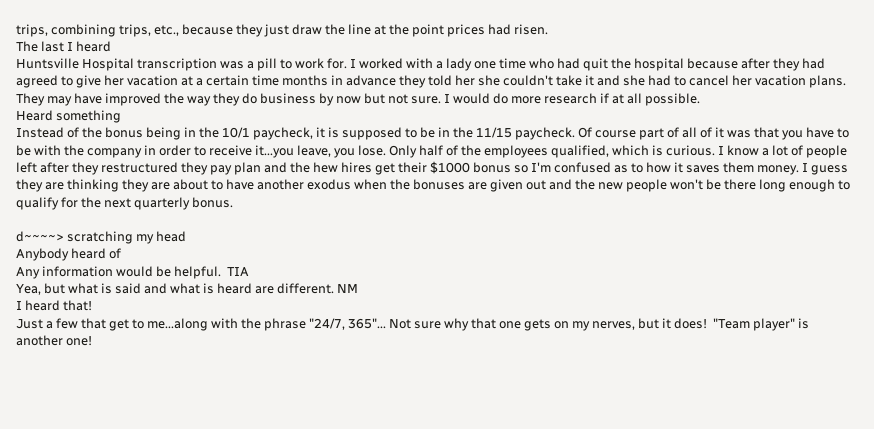trips, combining trips, etc., because they just draw the line at the point prices had risen.
The last I heard
Huntsville Hospital transcription was a pill to work for. I worked with a lady one time who had quit the hospital because after they had agreed to give her vacation at a certain time months in advance they told her she couldn't take it and she had to cancel her vacation plans. They may have improved the way they do business by now but not sure. I would do more research if at all possible.
Heard something
Instead of the bonus being in the 10/1 paycheck, it is supposed to be in the 11/15 paycheck. Of course part of all of it was that you have to be with the company in order to receive it...you leave, you lose. Only half of the employees qualified, which is curious. I know a lot of people left after they restructured they pay plan and the hew hires get their $1000 bonus so I'm confused as to how it saves them money. I guess they are thinking they are about to have another exodus when the bonuses are given out and the new people won't be there long enough to qualify for the next quarterly bonus.

d~~~~> scratching my head
Anybody heard of
Any information would be helpful.  TIA
Yea, but what is said and what is heard are different. NM
I heard that!
Just a few that get to me...along with the phrase "24/7, 365"... Not sure why that one gets on my nerves, but it does!  "Team player" is another one!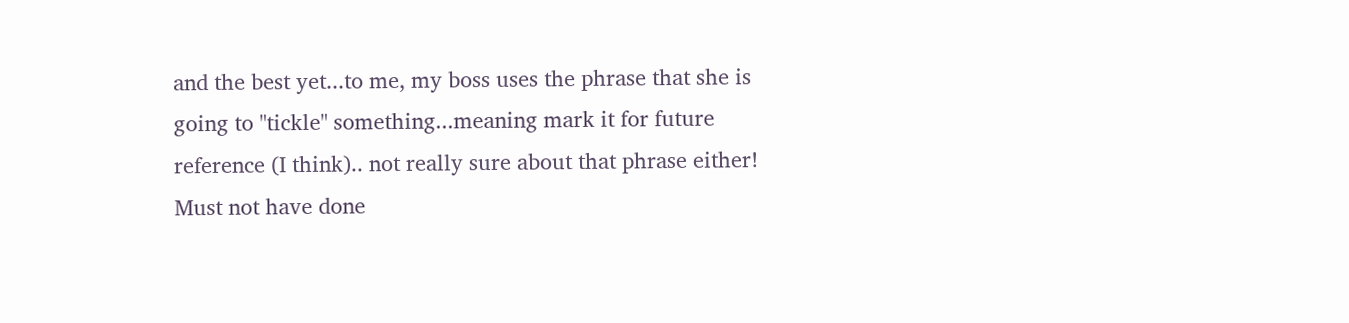and the best yet...to me, my boss uses the phrase that she is going to "tickle" something...meaning mark it for future reference (I think).. not really sure about that phrase either!
Must not have done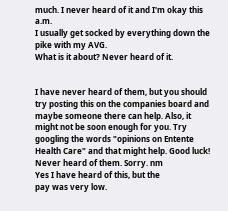much. I never heard of it and I'm okay this a.m.
I usually get socked by everything down the pike with my AVG.
What is it about? Never heard of it.


I have never heard of them, but you should
try posting this on the companies board and maybe someone there can help. Also, it might not be soon enough for you. Try googling the words "opinions on Entente Health Care" and that might help. Good luck!
Never heard of them. Sorry. nm
Yes I have heard of this, but the
pay was very low.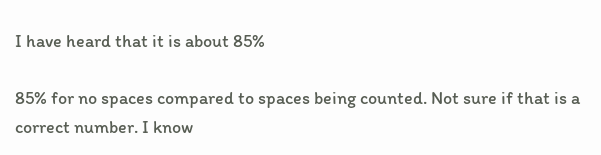I have heard that it is about 85%

85% for no spaces compared to spaces being counted. Not sure if that is a correct number. I know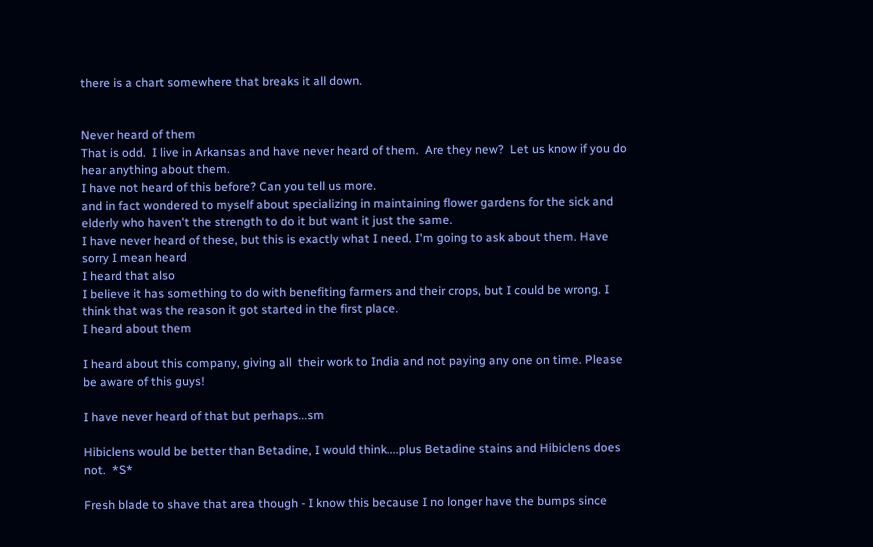there is a chart somewhere that breaks it all down.


Never heard of them
That is odd.  I live in Arkansas and have never heard of them.  Are they new?  Let us know if you do hear anything about them.
I have not heard of this before? Can you tell us more.
and in fact wondered to myself about specializing in maintaining flower gardens for the sick and elderly who haven't the strength to do it but want it just the same.
I have never heard of these, but this is exactly what I need. I'm going to ask about them. Have
sorry I mean heard
I heard that also
I believe it has something to do with benefiting farmers and their crops, but I could be wrong. I think that was the reason it got started in the first place.
I heard about them

I heard about this company, giving all  their work to India and not paying any one on time. Please be aware of this guys!

I have never heard of that but perhaps...sm

Hibiclens would be better than Betadine, I would think....plus Betadine stains and Hibiclens does not.  *S*

Fresh blade to shave that area though - I know this because I no longer have the bumps since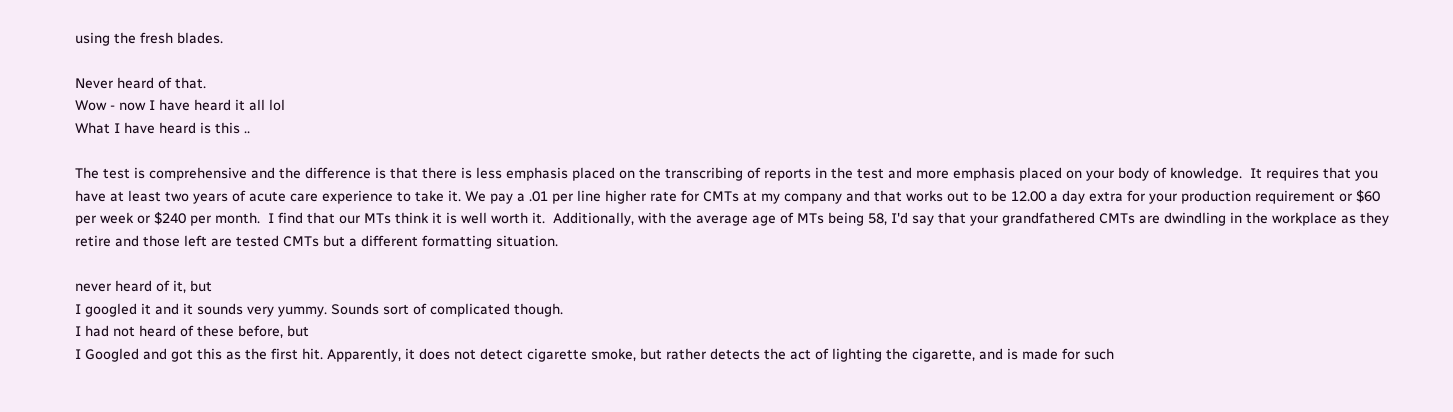using the fresh blades.

Never heard of that.
Wow - now I have heard it all lol
What I have heard is this ..

The test is comprehensive and the difference is that there is less emphasis placed on the transcribing of reports in the test and more emphasis placed on your body of knowledge.  It requires that you have at least two years of acute care experience to take it. We pay a .01 per line higher rate for CMTs at my company and that works out to be 12.00 a day extra for your production requirement or $60 per week or $240 per month.  I find that our MTs think it is well worth it.  Additionally, with the average age of MTs being 58, I'd say that your grandfathered CMTs are dwindling in the workplace as they retire and those left are tested CMTs but a different formatting situation.

never heard of it, but
I googled it and it sounds very yummy. Sounds sort of complicated though.
I had not heard of these before, but
I Googled and got this as the first hit. Apparently, it does not detect cigarette smoke, but rather detects the act of lighting the cigarette, and is made for such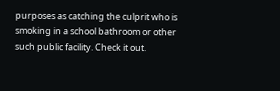purposes as catching the culprit who is smoking in a school bathroom or other such public facility. Check it out.